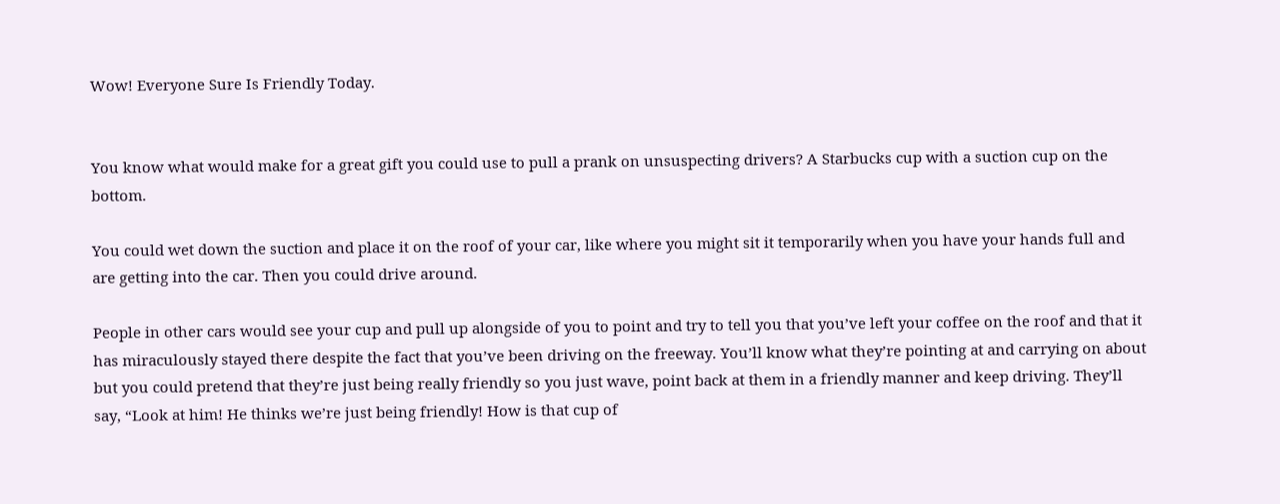Wow! Everyone Sure Is Friendly Today.


You know what would make for a great gift you could use to pull a prank on unsuspecting drivers? A Starbucks cup with a suction cup on the bottom.

You could wet down the suction and place it on the roof of your car, like where you might sit it temporarily when you have your hands full and are getting into the car. Then you could drive around.

People in other cars would see your cup and pull up alongside of you to point and try to tell you that you’ve left your coffee on the roof and that it has miraculously stayed there despite the fact that you’ve been driving on the freeway. You’ll know what they’re pointing at and carrying on about but you could pretend that they’re just being really friendly so you just wave, point back at them in a friendly manner and keep driving. They’ll say, “Look at him! He thinks we’re just being friendly! How is that cup of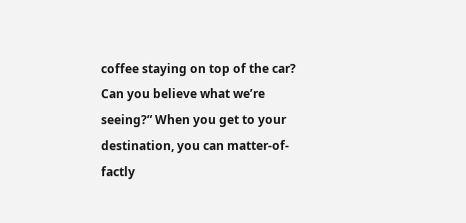coffee staying on top of the car? Can you believe what we’re seeing?” When you get to your destination, you can matter-of-factly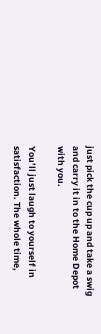just pick the cup up and take a swig and carry it in to the Home Depot with you.

You’ll just laugh to yourself in satisfaction. The whole time,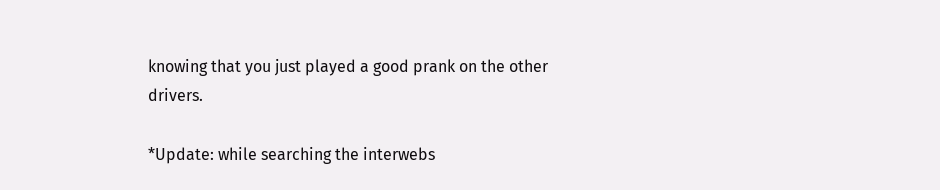knowing that you just played a good prank on the other drivers.

*Update: while searching the interwebs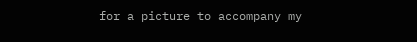for a picture to accompany my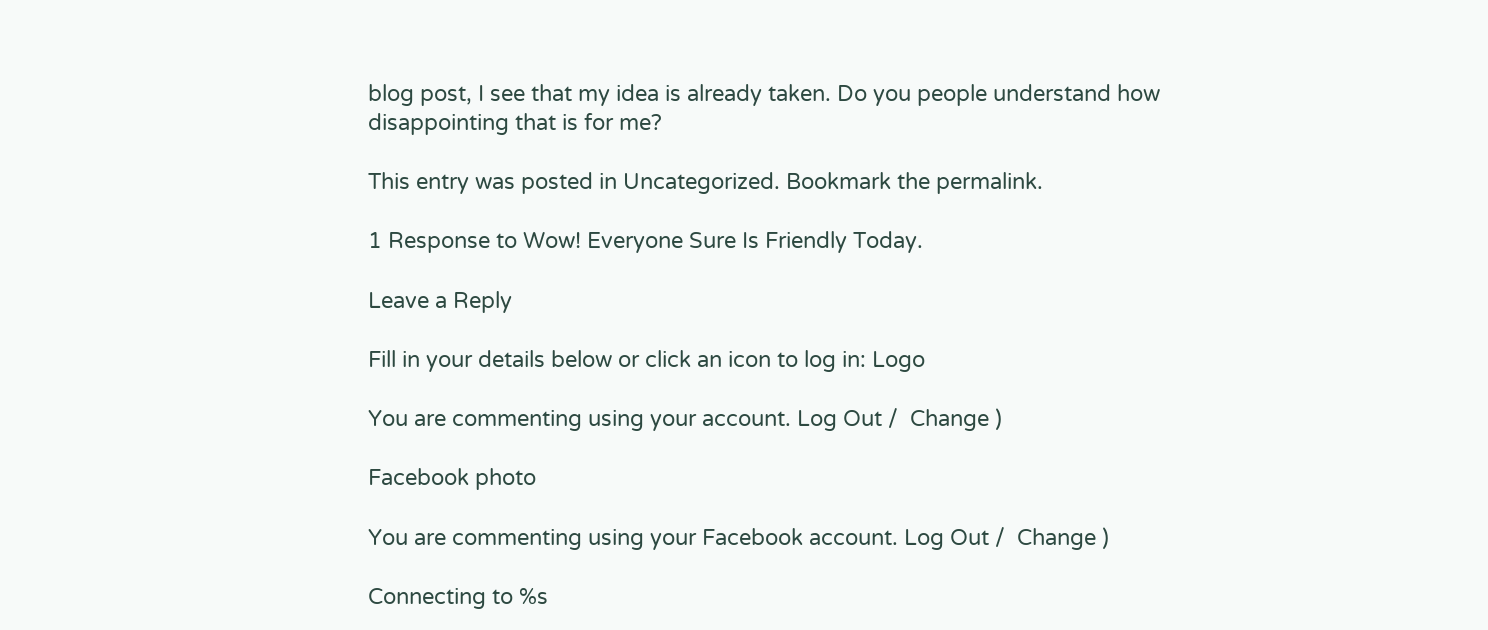blog post, I see that my idea is already taken. Do you people understand how disappointing that is for me?

This entry was posted in Uncategorized. Bookmark the permalink.

1 Response to Wow! Everyone Sure Is Friendly Today.

Leave a Reply

Fill in your details below or click an icon to log in: Logo

You are commenting using your account. Log Out /  Change )

Facebook photo

You are commenting using your Facebook account. Log Out /  Change )

Connecting to %s